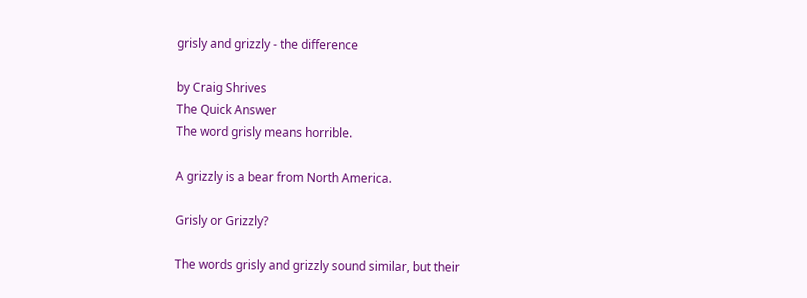grisly and grizzly - the difference

by Craig Shrives
The Quick Answer
The word grisly means horrible.

A grizzly is a bear from North America.

Grisly or Grizzly?

The words grisly and grizzly sound similar, but their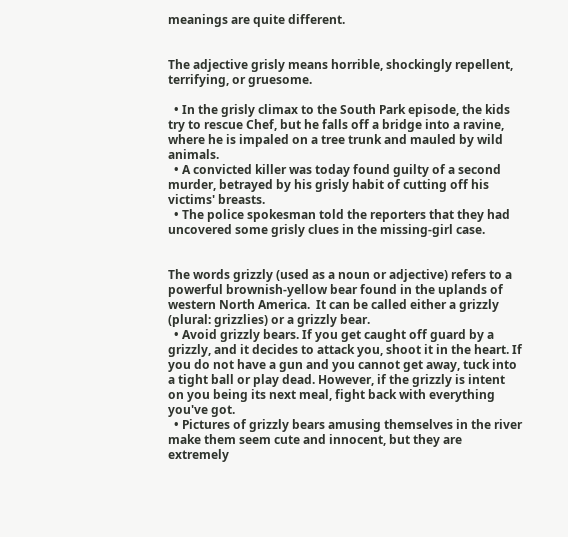meanings are quite different.


The adjective grisly means horrible, shockingly repellent, terrifying, or gruesome.

  • In the grisly climax to the South Park episode, the kids try to rescue Chef, but he falls off a bridge into a ravine, where he is impaled on a tree trunk and mauled by wild animals.
  • A convicted killer was today found guilty of a second murder, betrayed by his grisly habit of cutting off his victims' breasts.
  • The police spokesman told the reporters that they had uncovered some grisly clues in the missing-girl case.


The words grizzly (used as a noun or adjective) refers to a powerful brownish-yellow bear found in the uplands of western North America.  It can be called either a grizzly (plural: grizzlies) or a grizzly bear.
  • Avoid grizzly bears. If you get caught off guard by a grizzly, and it decides to attack you, shoot it in the heart. If you do not have a gun and you cannot get away, tuck into a tight ball or play dead. However, if the grizzly is intent on you being its next meal, fight back with everything you've got.
  • Pictures of grizzly bears amusing themselves in the river make them seem cute and innocent, but they are extremely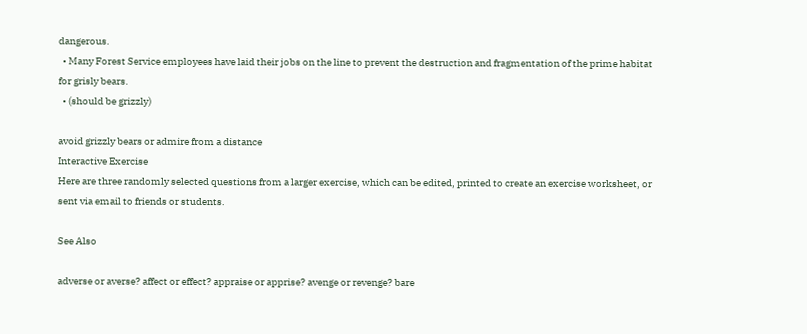dangerous.
  • Many Forest Service employees have laid their jobs on the line to prevent the destruction and fragmentation of the prime habitat for grisly bears.
  • (should be grizzly)

avoid grizzly bears or admire from a distance
Interactive Exercise
Here are three randomly selected questions from a larger exercise, which can be edited, printed to create an exercise worksheet, or sent via email to friends or students.

See Also

adverse or averse? affect or effect? appraise or apprise? avenge or revenge? bare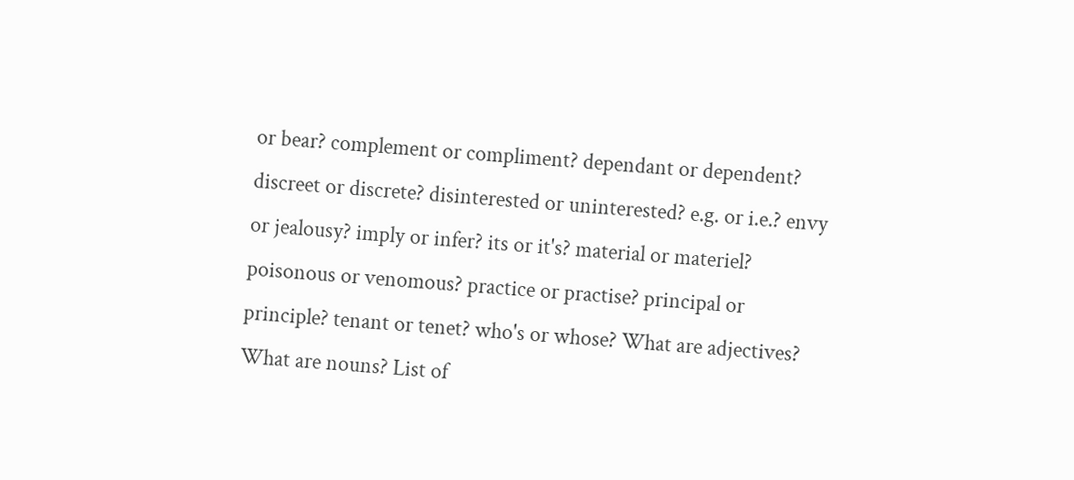or bear? complement or compliment? dependant or dependent? discreet or discrete? disinterested or uninterested? e.g. or i.e.? envy or jealousy? imply or infer? its or it's? material or materiel? poisonous or venomous? practice or practise? principal or principle? tenant or tenet? who's or whose? What are adjectives? What are nouns? List of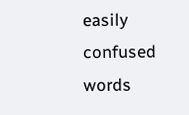easily confused words